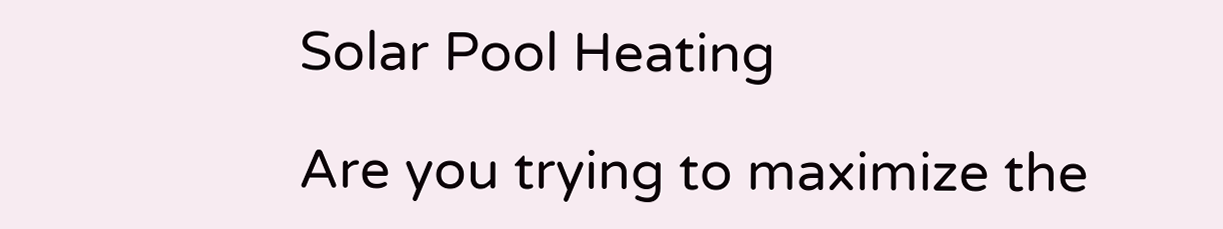Solar Pool Heating

Are you trying to maximize the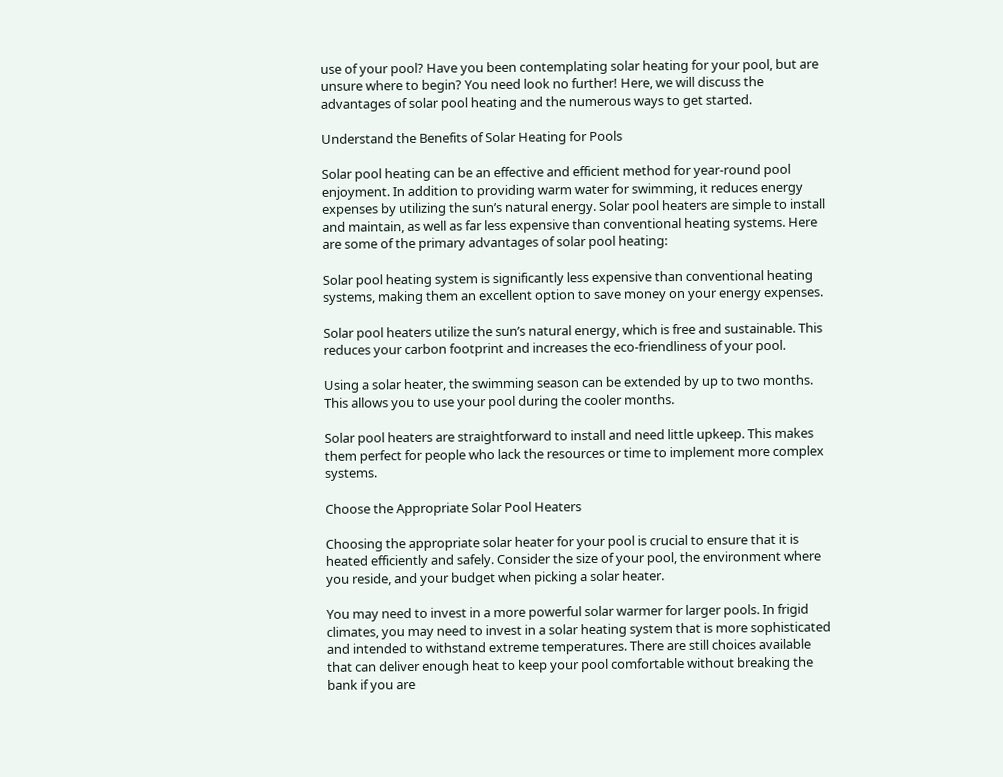use of your pool? Have you been contemplating solar heating for your pool, but are unsure where to begin? You need look no further! Here, we will discuss the advantages of solar pool heating and the numerous ways to get started.

Understand the Benefits of Solar Heating for Pools

Solar pool heating can be an effective and efficient method for year-round pool enjoyment. In addition to providing warm water for swimming, it reduces energy expenses by utilizing the sun’s natural energy. Solar pool heaters are simple to install and maintain, as well as far less expensive than conventional heating systems. Here are some of the primary advantages of solar pool heating:

Solar pool heating system is significantly less expensive than conventional heating systems, making them an excellent option to save money on your energy expenses.

Solar pool heaters utilize the sun’s natural energy, which is free and sustainable. This reduces your carbon footprint and increases the eco-friendliness of your pool.

Using a solar heater, the swimming season can be extended by up to two months. This allows you to use your pool during the cooler months.

Solar pool heaters are straightforward to install and need little upkeep. This makes them perfect for people who lack the resources or time to implement more complex systems.

Choose the Appropriate Solar Pool Heaters

Choosing the appropriate solar heater for your pool is crucial to ensure that it is heated efficiently and safely. Consider the size of your pool, the environment where you reside, and your budget when picking a solar heater.

You may need to invest in a more powerful solar warmer for larger pools. In frigid climates, you may need to invest in a solar heating system that is more sophisticated and intended to withstand extreme temperatures. There are still choices available that can deliver enough heat to keep your pool comfortable without breaking the bank if you are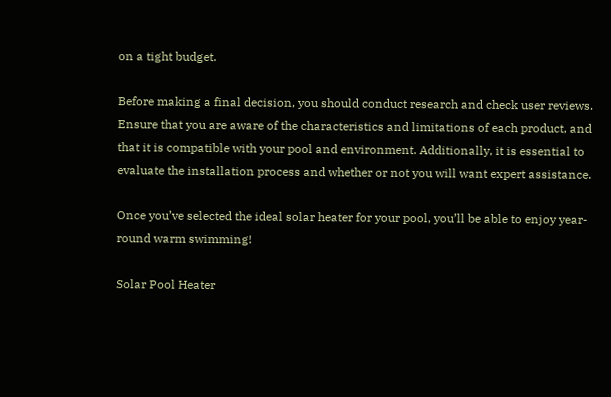on a tight budget.

Before making a final decision, you should conduct research and check user reviews. Ensure that you are aware of the characteristics and limitations of each product, and that it is compatible with your pool and environment. Additionally, it is essential to evaluate the installation process and whether or not you will want expert assistance.

Once you’ve selected the ideal solar heater for your pool, you’ll be able to enjoy year-round warm swimming!

Solar Pool Heater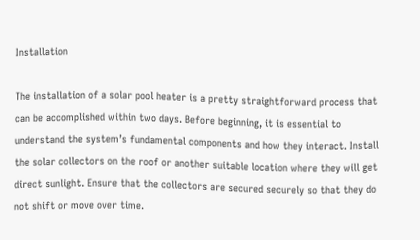Installation

The installation of a solar pool heater is a pretty straightforward process that can be accomplished within two days. Before beginning, it is essential to understand the system’s fundamental components and how they interact. Install the solar collectors on the roof or another suitable location where they will get direct sunlight. Ensure that the collectors are secured securely so that they do not shift or move over time.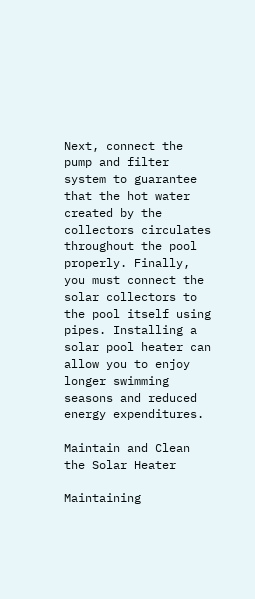Next, connect the pump and filter system to guarantee that the hot water created by the collectors circulates throughout the pool properly. Finally, you must connect the solar collectors to the pool itself using pipes. Installing a solar pool heater can allow you to enjoy longer swimming seasons and reduced energy expenditures.

Maintain and Clean the Solar Heater

Maintaining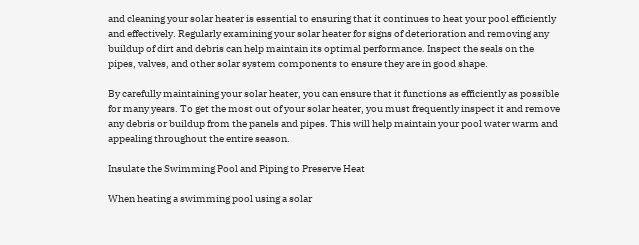and cleaning your solar heater is essential to ensuring that it continues to heat your pool efficiently and effectively. Regularly examining your solar heater for signs of deterioration and removing any buildup of dirt and debris can help maintain its optimal performance. Inspect the seals on the pipes, valves, and other solar system components to ensure they are in good shape.

By carefully maintaining your solar heater, you can ensure that it functions as efficiently as possible for many years. To get the most out of your solar heater, you must frequently inspect it and remove any debris or buildup from the panels and pipes. This will help maintain your pool water warm and appealing throughout the entire season.

Insulate the Swimming Pool and Piping to Preserve Heat

When heating a swimming pool using a solar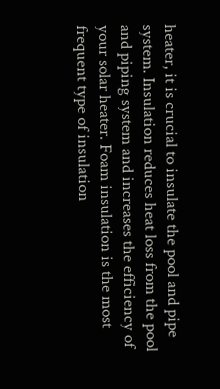heater, it is crucial to insulate the pool and pipe system. Insulation reduces heat loss from the pool and piping system and increases the efficiency of your solar heater. Foam insulation is the most frequent type of insulation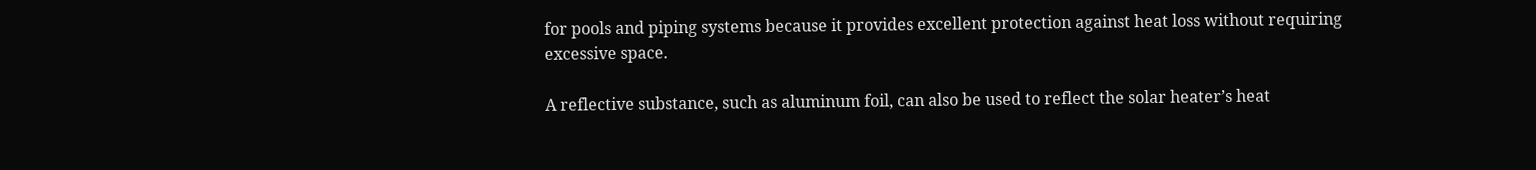for pools and piping systems because it provides excellent protection against heat loss without requiring excessive space.

A reflective substance, such as aluminum foil, can also be used to reflect the solar heater’s heat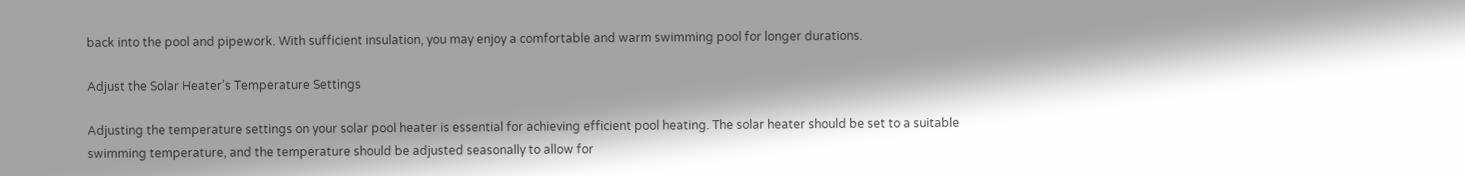back into the pool and pipework. With sufficient insulation, you may enjoy a comfortable and warm swimming pool for longer durations.

Adjust the Solar Heater’s Temperature Settings

Adjusting the temperature settings on your solar pool heater is essential for achieving efficient pool heating. The solar heater should be set to a suitable swimming temperature, and the temperature should be adjusted seasonally to allow for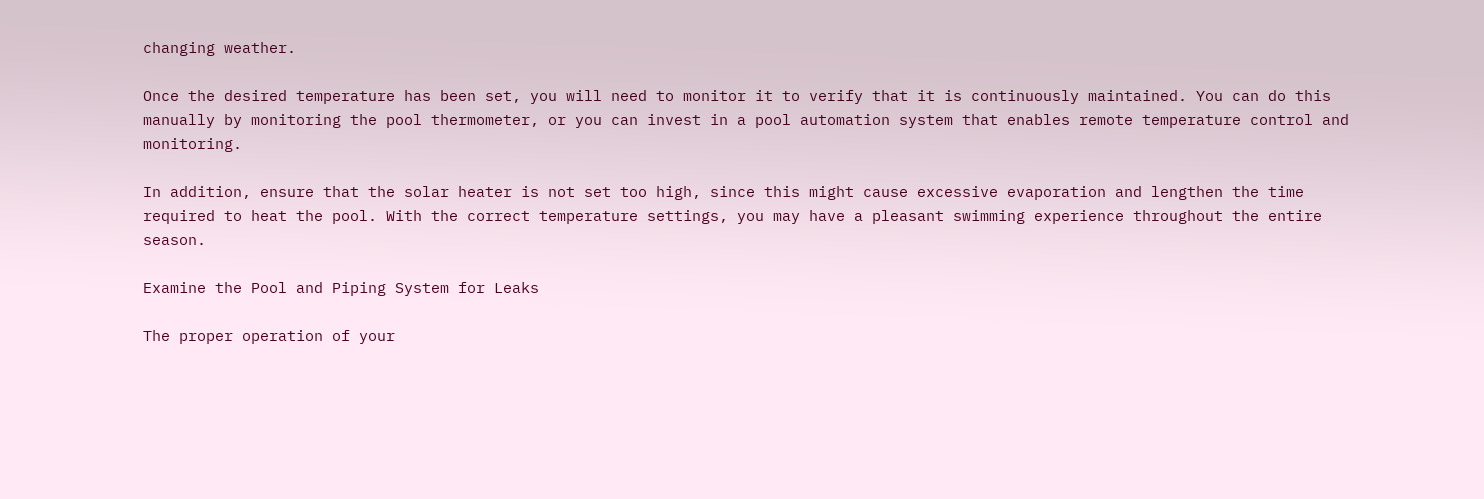changing weather.

Once the desired temperature has been set, you will need to monitor it to verify that it is continuously maintained. You can do this manually by monitoring the pool thermometer, or you can invest in a pool automation system that enables remote temperature control and monitoring.

In addition, ensure that the solar heater is not set too high, since this might cause excessive evaporation and lengthen the time required to heat the pool. With the correct temperature settings, you may have a pleasant swimming experience throughout the entire season.

Examine the Pool and Piping System for Leaks

The proper operation of your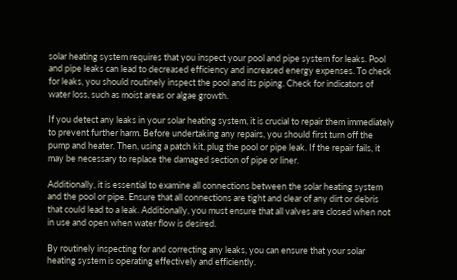solar heating system requires that you inspect your pool and pipe system for leaks. Pool and pipe leaks can lead to decreased efficiency and increased energy expenses. To check for leaks, you should routinely inspect the pool and its piping. Check for indicators of water loss, such as moist areas or algae growth.

If you detect any leaks in your solar heating system, it is crucial to repair them immediately to prevent further harm. Before undertaking any repairs, you should first turn off the pump and heater. Then, using a patch kit, plug the pool or pipe leak. If the repair fails, it may be necessary to replace the damaged section of pipe or liner.

Additionally, it is essential to examine all connections between the solar heating system and the pool or pipe. Ensure that all connections are tight and clear of any dirt or debris that could lead to a leak. Additionally, you must ensure that all valves are closed when not in use and open when water flow is desired.

By routinely inspecting for and correcting any leaks, you can ensure that your solar heating system is operating effectively and efficiently.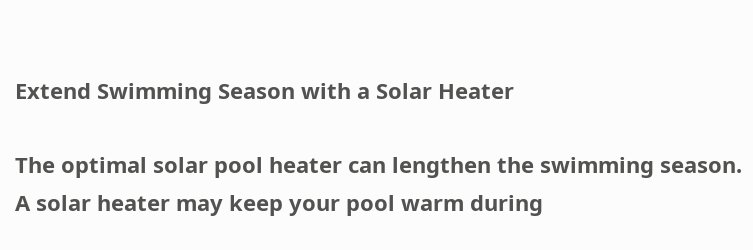Extend Swimming Season with a Solar Heater

The optimal solar pool heater can lengthen the swimming season. A solar heater may keep your pool warm during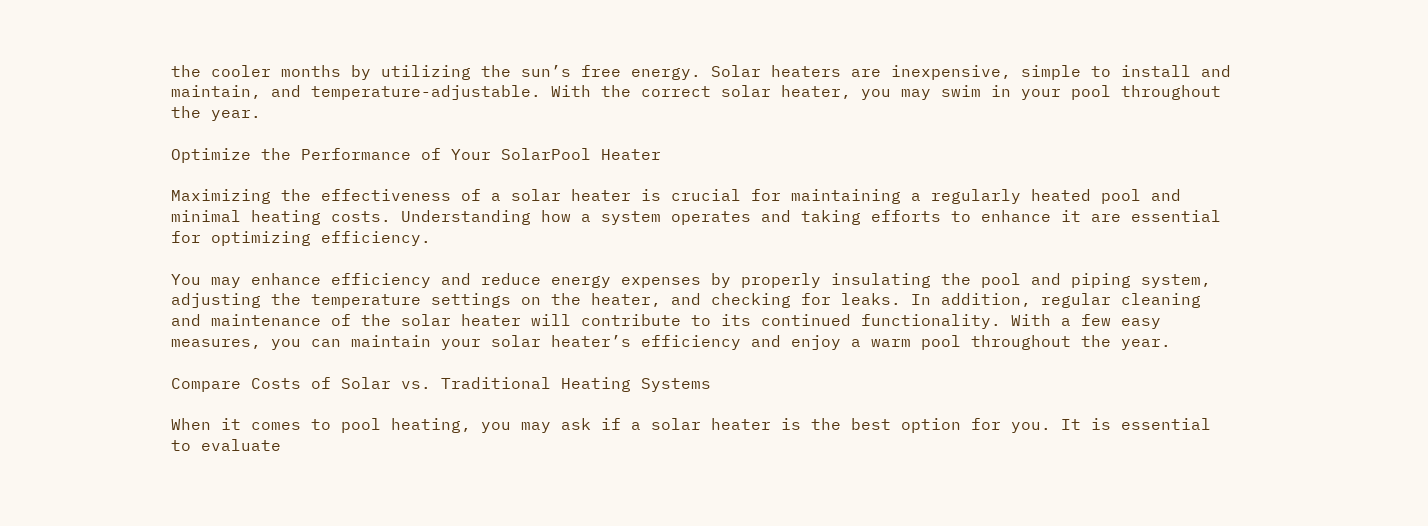the cooler months by utilizing the sun’s free energy. Solar heaters are inexpensive, simple to install and maintain, and temperature-adjustable. With the correct solar heater, you may swim in your pool throughout the year.

Optimize the Performance of Your SolarPool Heater

Maximizing the effectiveness of a solar heater is crucial for maintaining a regularly heated pool and minimal heating costs. Understanding how a system operates and taking efforts to enhance it are essential for optimizing efficiency.

You may enhance efficiency and reduce energy expenses by properly insulating the pool and piping system, adjusting the temperature settings on the heater, and checking for leaks. In addition, regular cleaning and maintenance of the solar heater will contribute to its continued functionality. With a few easy measures, you can maintain your solar heater’s efficiency and enjoy a warm pool throughout the year.

Compare Costs of Solar vs. Traditional Heating Systems

When it comes to pool heating, you may ask if a solar heater is the best option for you. It is essential to evaluate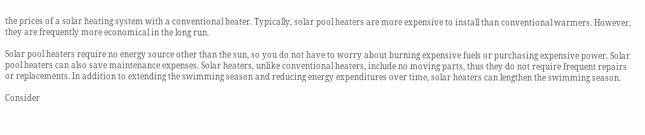the prices of a solar heating system with a conventional heater. Typically, solar pool heaters are more expensive to install than conventional warmers. However, they are frequently more economical in the long run.

Solar pool heaters require no energy source other than the sun, so you do not have to worry about burning expensive fuels or purchasing expensive power. Solar pool heaters can also save maintenance expenses. Solar heaters, unlike conventional heaters, include no moving parts, thus they do not require frequent repairs or replacements. In addition to extending the swimming season and reducing energy expenditures over time, solar heaters can lengthen the swimming season.

Consider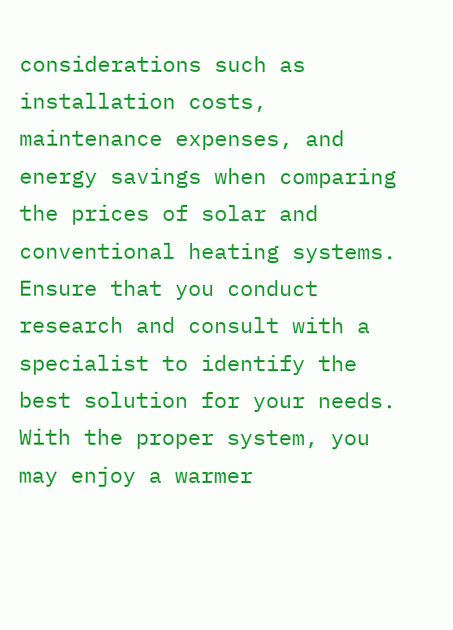considerations such as installation costs, maintenance expenses, and energy savings when comparing the prices of solar and conventional heating systems. Ensure that you conduct research and consult with a specialist to identify the best solution for your needs. With the proper system, you may enjoy a warmer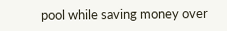pool while saving money over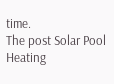time.
The post Solar Pool Heating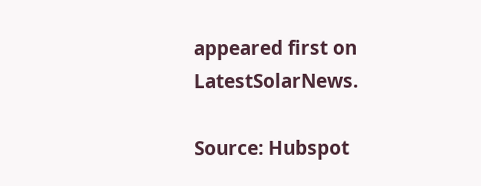appeared first on LatestSolarNews.

Source: Hubspot